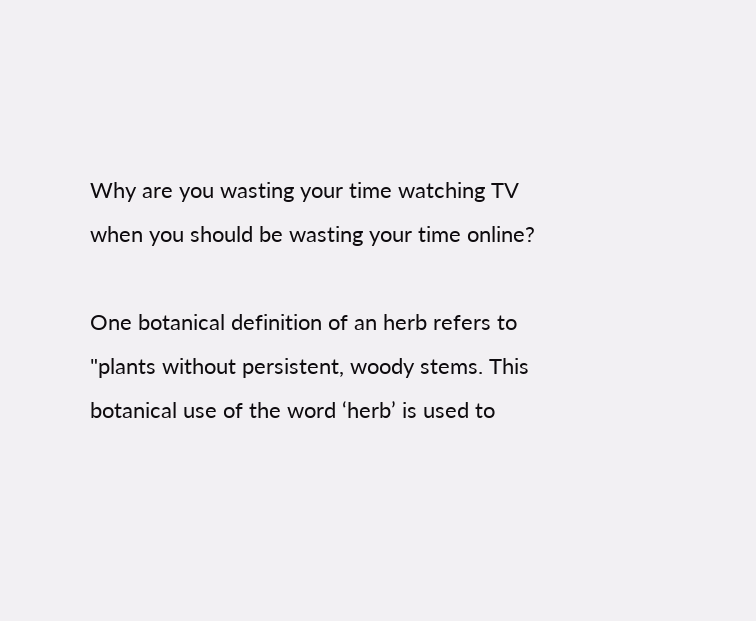Why are you wasting your time watching TV when you should be wasting your time online?

One botanical definition of an herb refers to "plants without persistent, woody stems. This botanical use of the word ‘herb’ is used to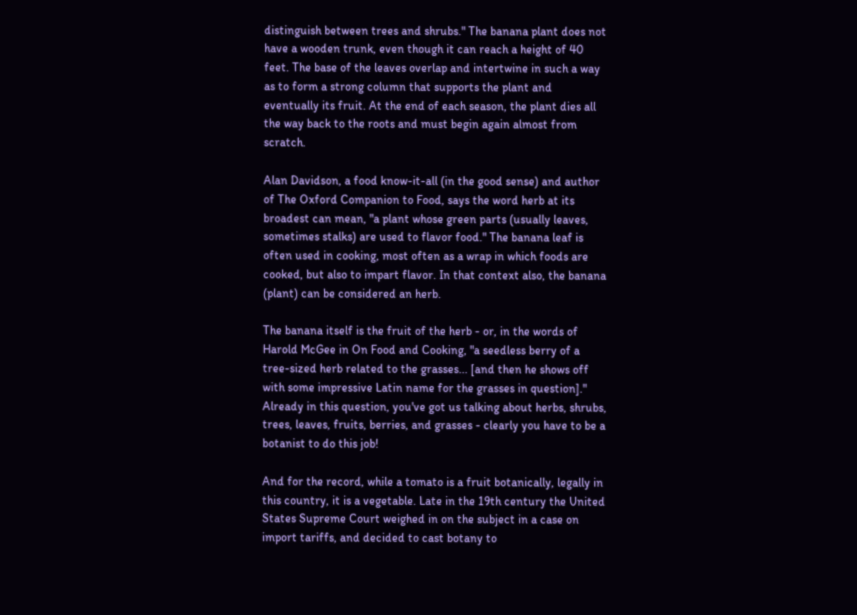distinguish between trees and shrubs." The banana plant does not have a wooden trunk, even though it can reach a height of 40 feet. The base of the leaves overlap and intertwine in such a way as to form a strong column that supports the plant and eventually its fruit. At the end of each season, the plant dies all the way back to the roots and must begin again almost from scratch.

Alan Davidson, a food know-it-all (in the good sense) and author of The Oxford Companion to Food, says the word herb at its broadest can mean, "a plant whose green parts (usually leaves, sometimes stalks) are used to flavor food." The banana leaf is often used in cooking, most often as a wrap in which foods are cooked, but also to impart flavor. In that context also, the banana (plant) can be considered an herb.

The banana itself is the fruit of the herb - or, in the words of Harold McGee in On Food and Cooking, "a seedless berry of a tree-sized herb related to the grasses... [and then he shows off with some impressive Latin name for the grasses in question]." Already in this question, you've got us talking about herbs, shrubs, trees, leaves, fruits, berries, and grasses - clearly you have to be a botanist to do this job!

And for the record, while a tomato is a fruit botanically, legally in this country, it is a vegetable. Late in the 19th century the United States Supreme Court weighed in on the subject in a case on import tariffs, and decided to cast botany to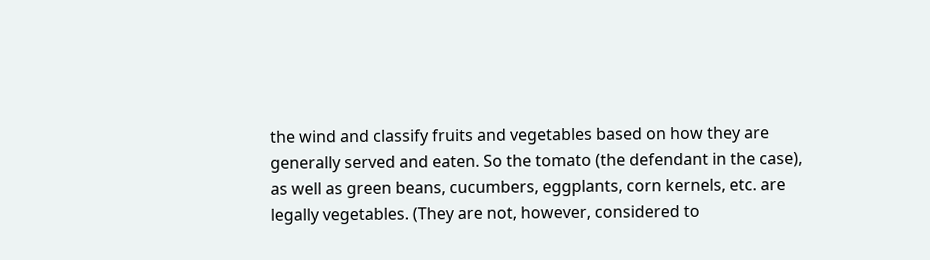the wind and classify fruits and vegetables based on how they are generally served and eaten. So the tomato (the defendant in the case), as well as green beans, cucumbers, eggplants, corn kernels, etc. are legally vegetables. (They are not, however, considered to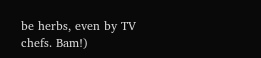be herbs, even by TV chefs. Bam!)